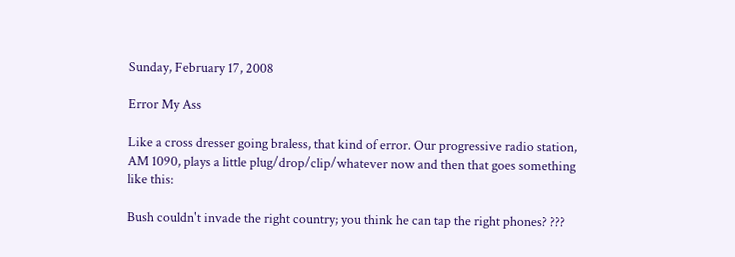Sunday, February 17, 2008

Error My Ass

Like a cross dresser going braless, that kind of error. Our progressive radio station, AM 1090, plays a little plug/drop/clip/whatever now and then that goes something like this:

Bush couldn't invade the right country; you think he can tap the right phones? ???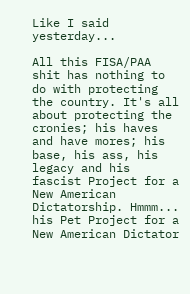Like I said yesterday...

All this FISA/PAA shit has nothing to do with protecting the country. It's all about protecting the cronies; his haves and have mores; his base, his ass, his legacy and his fascist Project for a New American Dictatorship. Hmmm... his Pet Project for a New American Dictator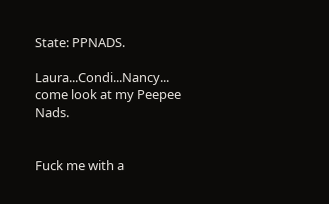State: PPNADS.

Laura...Condi...Nancy... come look at my Peepee Nads.


Fuck me with a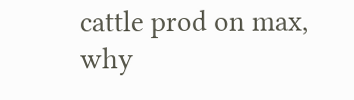cattle prod on max, why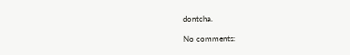dontcha.

No comments: